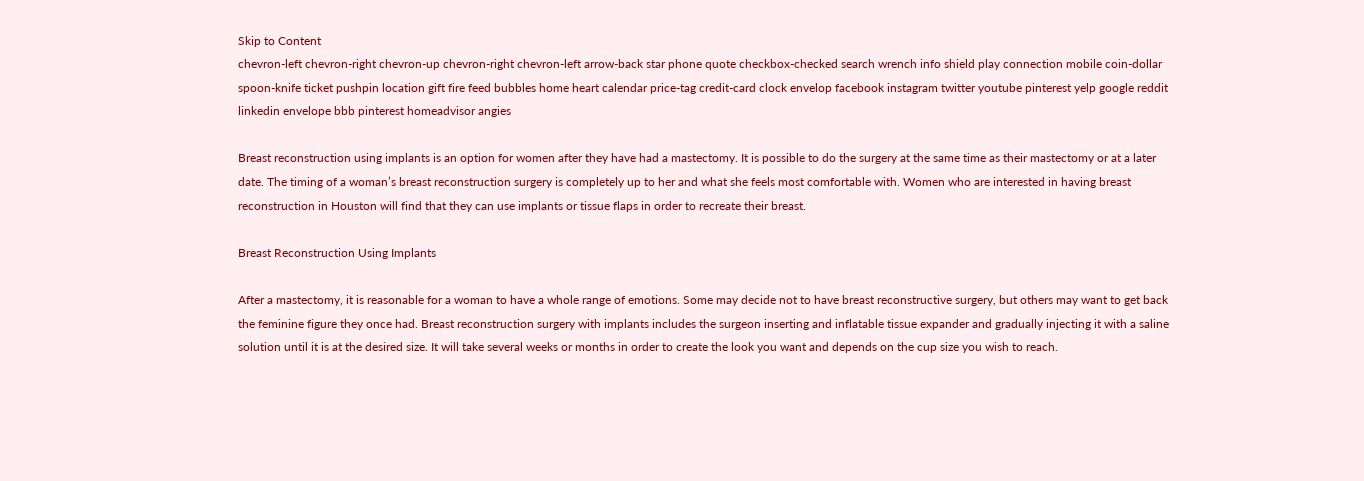Skip to Content
chevron-left chevron-right chevron-up chevron-right chevron-left arrow-back star phone quote checkbox-checked search wrench info shield play connection mobile coin-dollar spoon-knife ticket pushpin location gift fire feed bubbles home heart calendar price-tag credit-card clock envelop facebook instagram twitter youtube pinterest yelp google reddit linkedin envelope bbb pinterest homeadvisor angies

Breast reconstruction using implants is an option for women after they have had a mastectomy. It is possible to do the surgery at the same time as their mastectomy or at a later date. The timing of a woman’s breast reconstruction surgery is completely up to her and what she feels most comfortable with. Women who are interested in having breast reconstruction in Houston will find that they can use implants or tissue flaps in order to recreate their breast.

Breast Reconstruction Using Implants

After a mastectomy, it is reasonable for a woman to have a whole range of emotions. Some may decide not to have breast reconstructive surgery, but others may want to get back the feminine figure they once had. Breast reconstruction surgery with implants includes the surgeon inserting and inflatable tissue expander and gradually injecting it with a saline solution until it is at the desired size. It will take several weeks or months in order to create the look you want and depends on the cup size you wish to reach.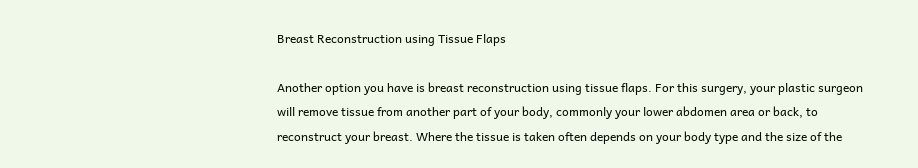Breast Reconstruction using Tissue Flaps

Another option you have is breast reconstruction using tissue flaps. For this surgery, your plastic surgeon will remove tissue from another part of your body, commonly your lower abdomen area or back, to reconstruct your breast. Where the tissue is taken often depends on your body type and the size of the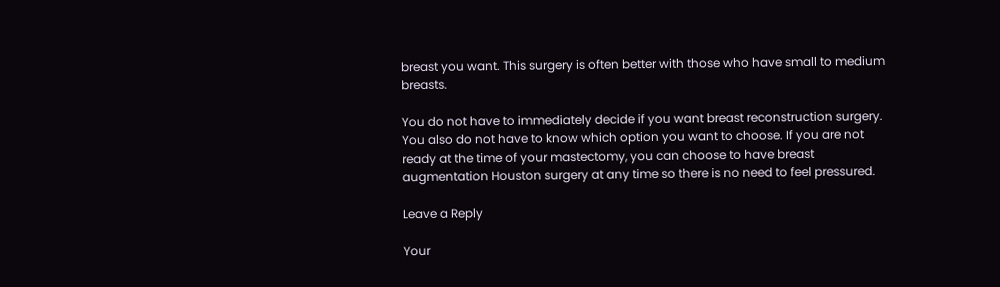breast you want. This surgery is often better with those who have small to medium breasts.

You do not have to immediately decide if you want breast reconstruction surgery. You also do not have to know which option you want to choose. If you are not ready at the time of your mastectomy, you can choose to have breast augmentation Houston surgery at any time so there is no need to feel pressured.

Leave a Reply

Your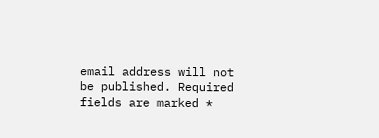email address will not be published. Required fields are marked *